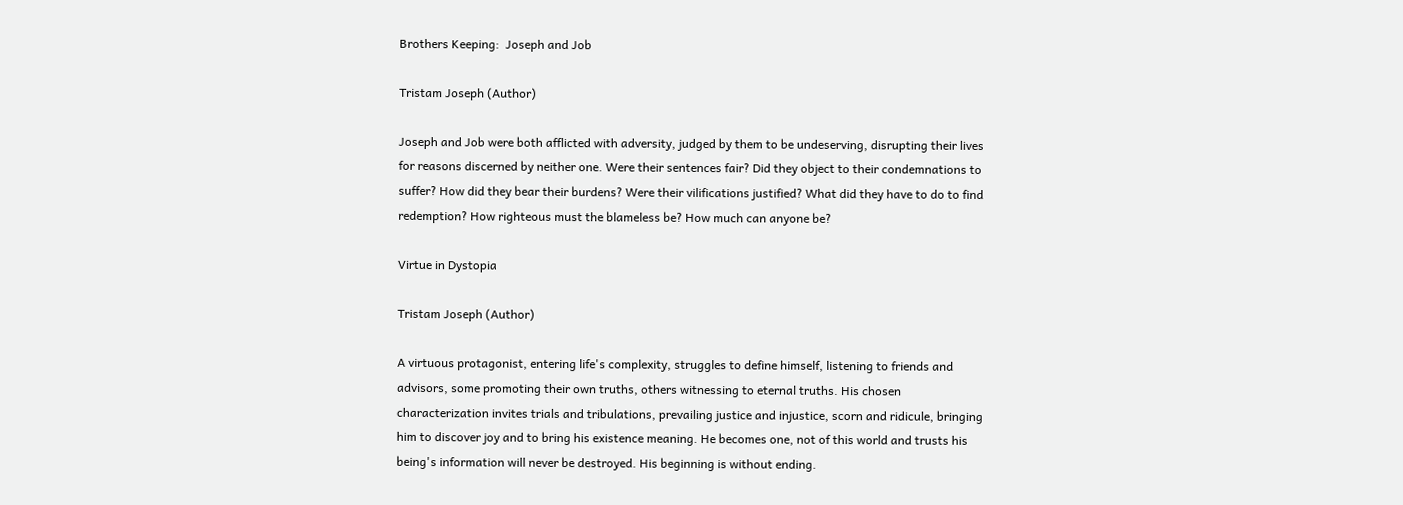Brothers Keeping:  Joseph and Job

Tristam Joseph (Author)

Joseph and Job were both afflicted with adversity, judged by them to be undeserving, disrupting their lives for reasons discerned by neither one. Were their sentences fair? Did they object to their condemnations to suffer? How did they bear their burdens? Were their vilifications justified? What did they have to do to find redemption? How righteous must the blameless be? How much can anyone be?

Virtue in Dystopia

Tristam Joseph (Author)

A virtuous protagonist, entering life's complexity, struggles to define himself, listening to friends and advisors, some promoting their own truths, others witnessing to eternal truths. His chosen characterization invites trials and tribulations, prevailing justice and injustice, scorn and ridicule, bringing him to discover joy and to bring his existence meaning. He becomes one, not of this world and trusts his being's information will never be destroyed. His beginning is without ending.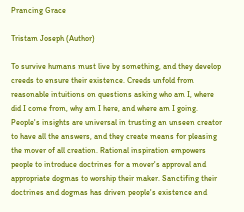Prancing Grace

Tristam Joseph (Author)

To survive humans must live by something, and they develop creeds to ensure their existence. Creeds unfold from reasonable intuitions on questions asking who am I, where did I come from, why am I here, and where am I going. People's insights are universal in trusting an unseen creator to have all the answers, and they create means for pleasing the mover of all creation. Rational inspiration empowers people to introduce doctrines for a mover's approval and appropriate dogmas to worship their maker. Sanctifing their doctrines and dogmas has driven people's existence and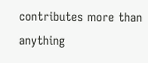contributes more than anything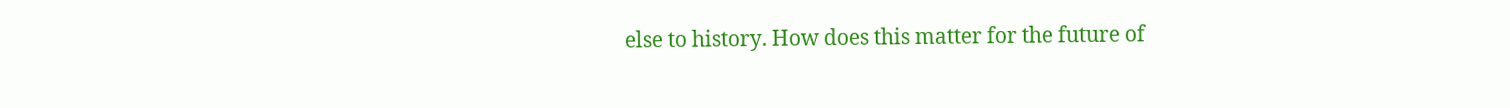else to history. How does this matter for the future of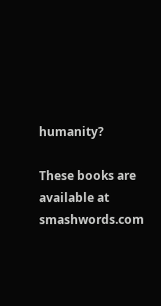humanity?

These books are available at smashwords.com